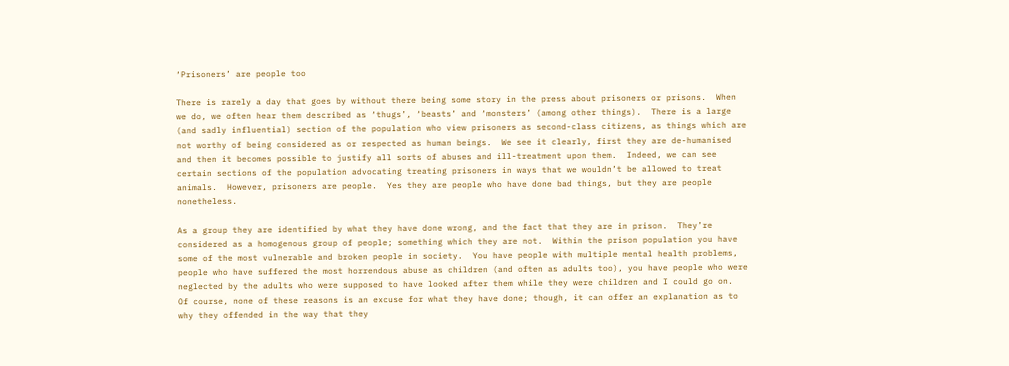‘Prisoners’ are people too

There is rarely a day that goes by without there being some story in the press about prisoners or prisons.  When we do, we often hear them described as ‘thugs’, ‘beasts’ and ‘monsters’ (among other things).  There is a large (and sadly influential) section of the population who view prisoners as second-class citizens, as things which are not worthy of being considered as or respected as human beings.  We see it clearly, first they are de-humanised and then it becomes possible to justify all sorts of abuses and ill-treatment upon them.  Indeed, we can see certain sections of the population advocating treating prisoners in ways that we wouldn’t be allowed to treat animals.  However, prisoners are people.  Yes they are people who have done bad things, but they are people nonetheless.

As a group they are identified by what they have done wrong, and the fact that they are in prison.  They’re considered as a homogenous group of people; something which they are not.  Within the prison population you have some of the most vulnerable and broken people in society.  You have people with multiple mental health problems, people who have suffered the most horrendous abuse as children (and often as adults too), you have people who were neglected by the adults who were supposed to have looked after them while they were children and I could go on.  Of course, none of these reasons is an excuse for what they have done; though, it can offer an explanation as to why they offended in the way that they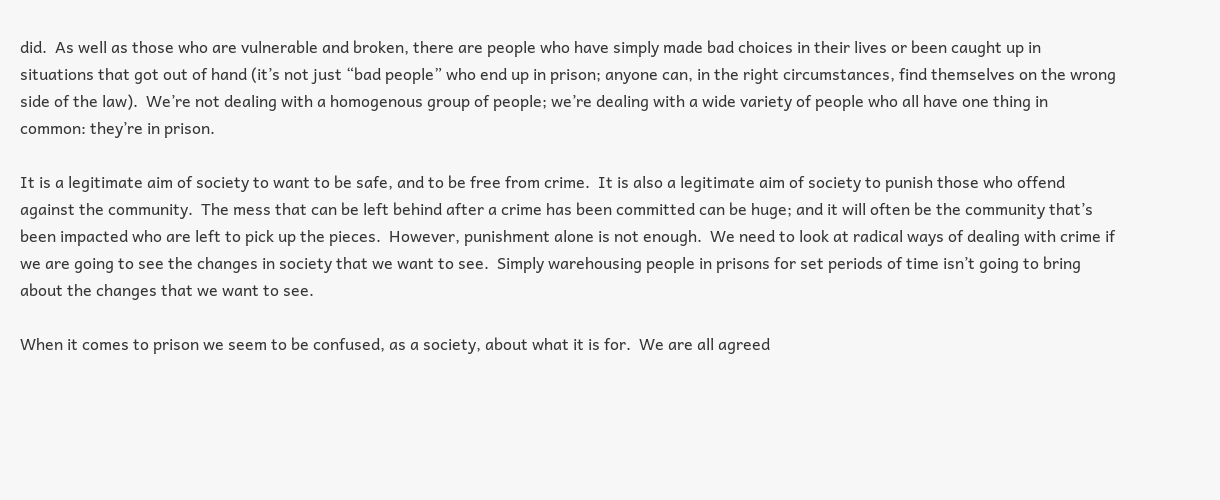did.  As well as those who are vulnerable and broken, there are people who have simply made bad choices in their lives or been caught up in situations that got out of hand (it’s not just “bad people” who end up in prison; anyone can, in the right circumstances, find themselves on the wrong side of the law).  We’re not dealing with a homogenous group of people; we’re dealing with a wide variety of people who all have one thing in common: they’re in prison.

It is a legitimate aim of society to want to be safe, and to be free from crime.  It is also a legitimate aim of society to punish those who offend against the community.  The mess that can be left behind after a crime has been committed can be huge; and it will often be the community that’s been impacted who are left to pick up the pieces.  However, punishment alone is not enough.  We need to look at radical ways of dealing with crime if we are going to see the changes in society that we want to see.  Simply warehousing people in prisons for set periods of time isn’t going to bring about the changes that we want to see.

When it comes to prison we seem to be confused, as a society, about what it is for.  We are all agreed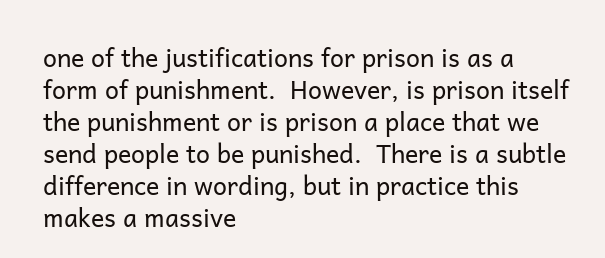one of the justifications for prison is as a form of punishment.  However, is prison itself the punishment or is prison a place that we send people to be punished.  There is a subtle difference in wording, but in practice this makes a massive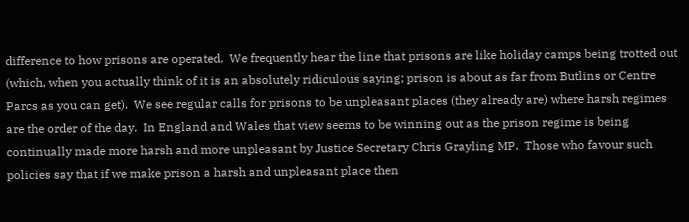difference to how prisons are operated.  We frequently hear the line that prisons are like holiday camps being trotted out (which, when you actually think of it is an absolutely ridiculous saying; prison is about as far from Butlins or Centre Parcs as you can get).  We see regular calls for prisons to be unpleasant places (they already are) where harsh regimes are the order of the day.  In England and Wales that view seems to be winning out as the prison regime is being continually made more harsh and more unpleasant by Justice Secretary Chris Grayling MP.  Those who favour such policies say that if we make prison a harsh and unpleasant place then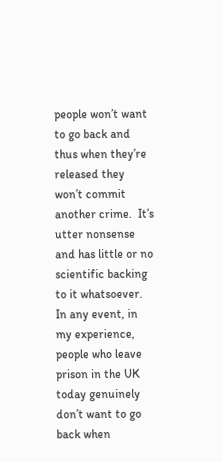people won’t want to go back and thus when they’re released they won’t commit another crime.  It’s utter nonsense and has little or no scientific backing to it whatsoever.  In any event, in my experience, people who leave prison in the UK today genuinely don’t want to go back when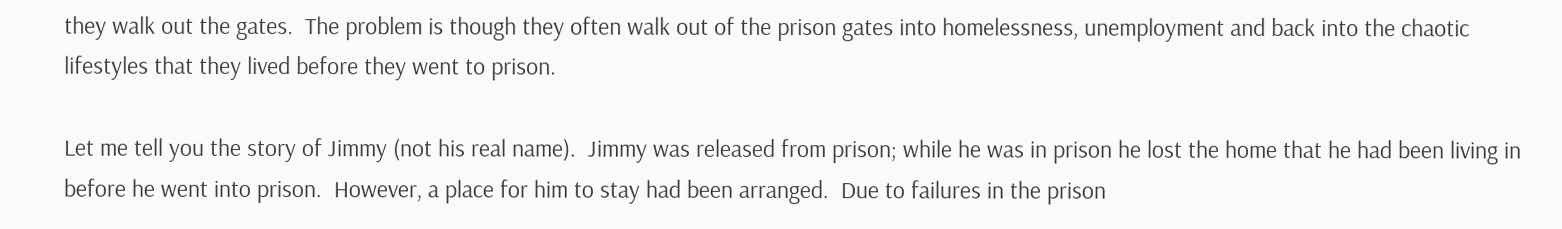they walk out the gates.  The problem is though they often walk out of the prison gates into homelessness, unemployment and back into the chaotic lifestyles that they lived before they went to prison.

Let me tell you the story of Jimmy (not his real name).  Jimmy was released from prison; while he was in prison he lost the home that he had been living in before he went into prison.  However, a place for him to stay had been arranged.  Due to failures in the prison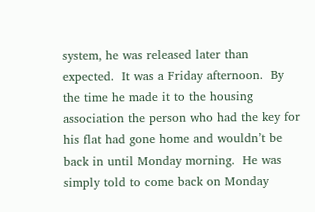system, he was released later than expected.  It was a Friday afternoon.  By the time he made it to the housing association the person who had the key for his flat had gone home and wouldn’t be back in until Monday morning.  He was simply told to come back on Monday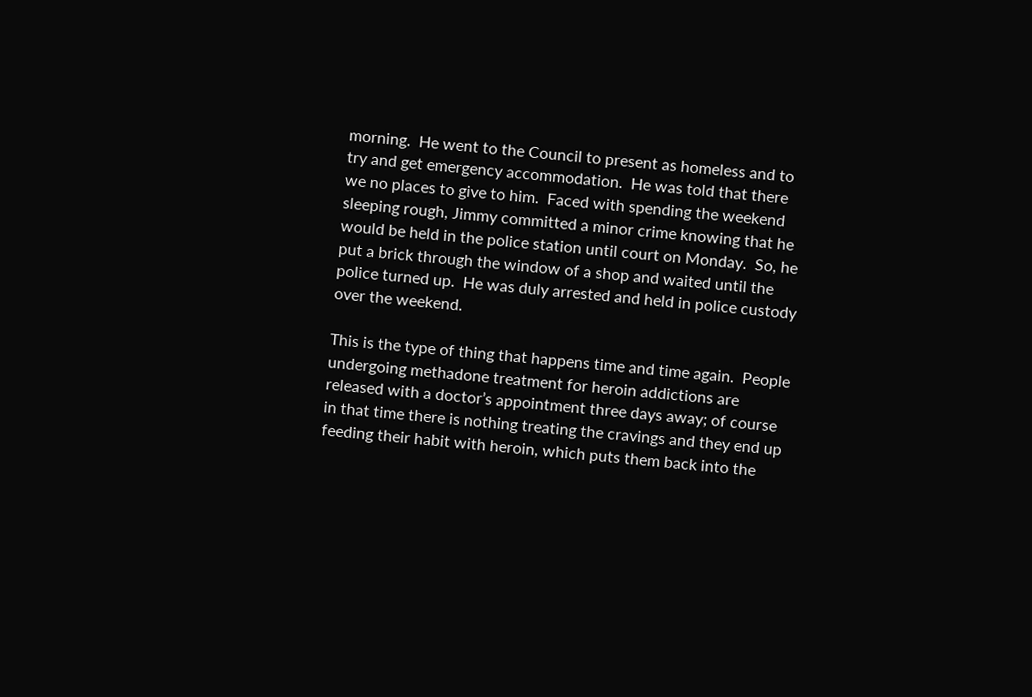morning.  He went to the Council to present as homeless and to try and get emergency accommodation.  He was told that there we no places to give to him.  Faced with spending the weekend sleeping rough, Jimmy committed a minor crime knowing that he would be held in the police station until court on Monday.  So, he put a brick through the window of a shop and waited until the police turned up.  He was duly arrested and held in police custody over the weekend.

This is the type of thing that happens time and time again.  People undergoing methadone treatment for heroin addictions are released with a doctor’s appointment three days away; of course in that time there is nothing treating the cravings and they end up feeding their habit with heroin, which puts them back into the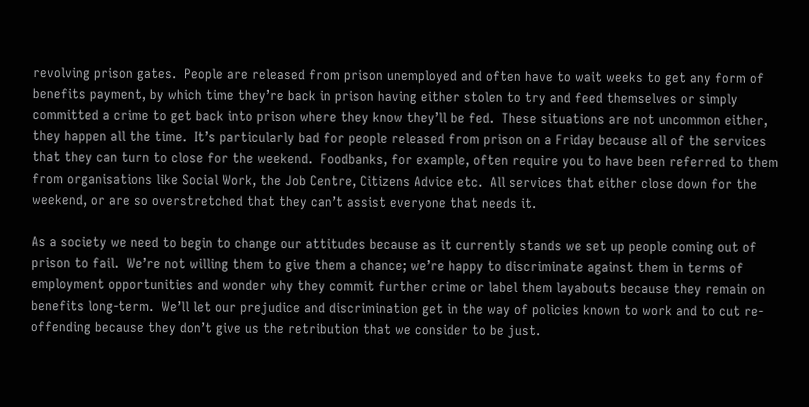revolving prison gates.  People are released from prison unemployed and often have to wait weeks to get any form of benefits payment, by which time they’re back in prison having either stolen to try and feed themselves or simply committed a crime to get back into prison where they know they’ll be fed.  These situations are not uncommon either, they happen all the time.  It’s particularly bad for people released from prison on a Friday because all of the services that they can turn to close for the weekend.  Foodbanks, for example, often require you to have been referred to them from organisations like Social Work, the Job Centre, Citizens Advice etc.  All services that either close down for the weekend, or are so overstretched that they can’t assist everyone that needs it.

As a society we need to begin to change our attitudes because as it currently stands we set up people coming out of prison to fail.  We’re not willing them to give them a chance; we’re happy to discriminate against them in terms of employment opportunities and wonder why they commit further crime or label them layabouts because they remain on benefits long-term.  We’ll let our prejudice and discrimination get in the way of policies known to work and to cut re-offending because they don’t give us the retribution that we consider to be just.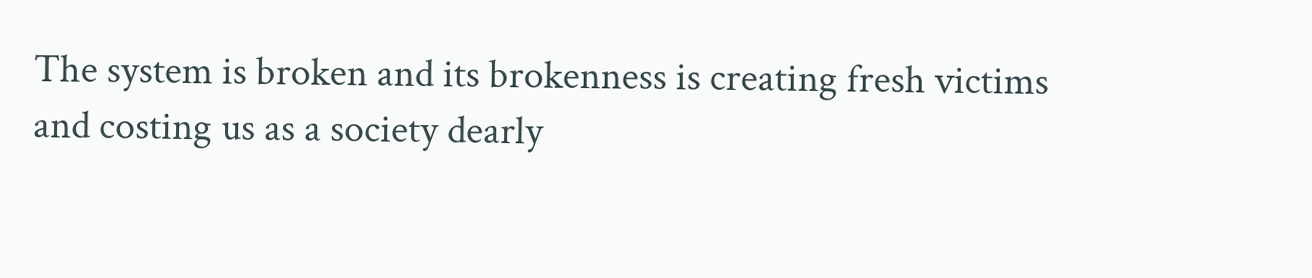The system is broken and its brokenness is creating fresh victims and costing us as a society dearly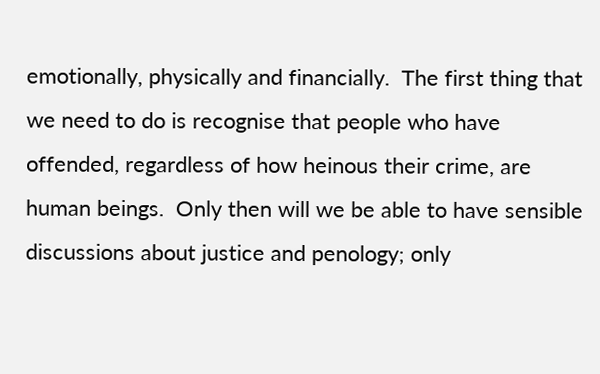emotionally, physically and financially.  The first thing that we need to do is recognise that people who have offended, regardless of how heinous their crime, are human beings.  Only then will we be able to have sensible discussions about justice and penology; only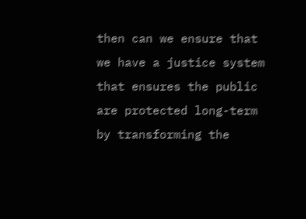then can we ensure that we have a justice system that ensures the public are protected long-term by transforming the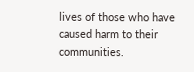lives of those who have caused harm to their communities.